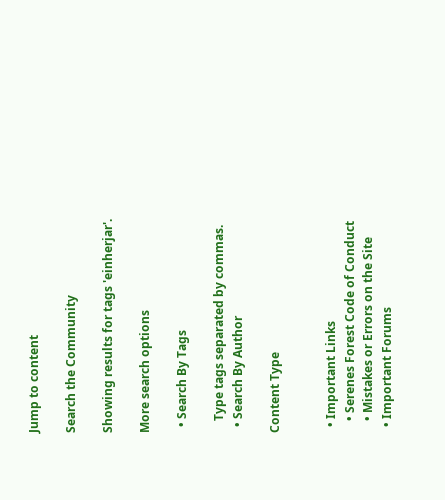Jump to content

Search the Community

Showing results for tags 'einherjar'.

More search options

  • Search By Tags

    Type tags separated by commas.
  • Search By Author

Content Type


  • Important Links
    • Serenes Forest Code of Conduct
    • Mistakes or Errors on the Site
  • Important Forums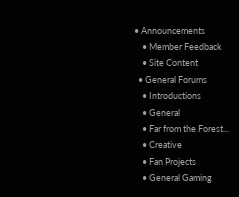• Announcements
    • Member Feedback
    • Site Content
  • General Forums
    • Introductions
    • General
    • Far from the Forest...
    • Creative
    • Fan Projects
    • General Gaming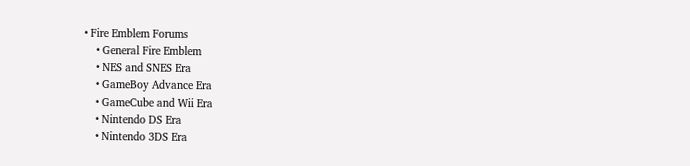• Fire Emblem Forums
    • General Fire Emblem
    • NES and SNES Era
    • GameBoy Advance Era
    • GameCube and Wii Era
    • Nintendo DS Era
    • Nintendo 3DS Era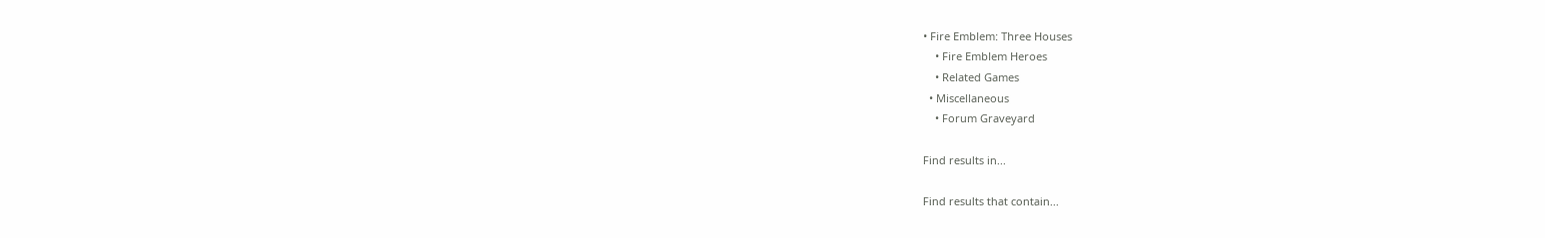• Fire Emblem: Three Houses
    • Fire Emblem Heroes
    • Related Games
  • Miscellaneous
    • Forum Graveyard

Find results in...

Find results that contain...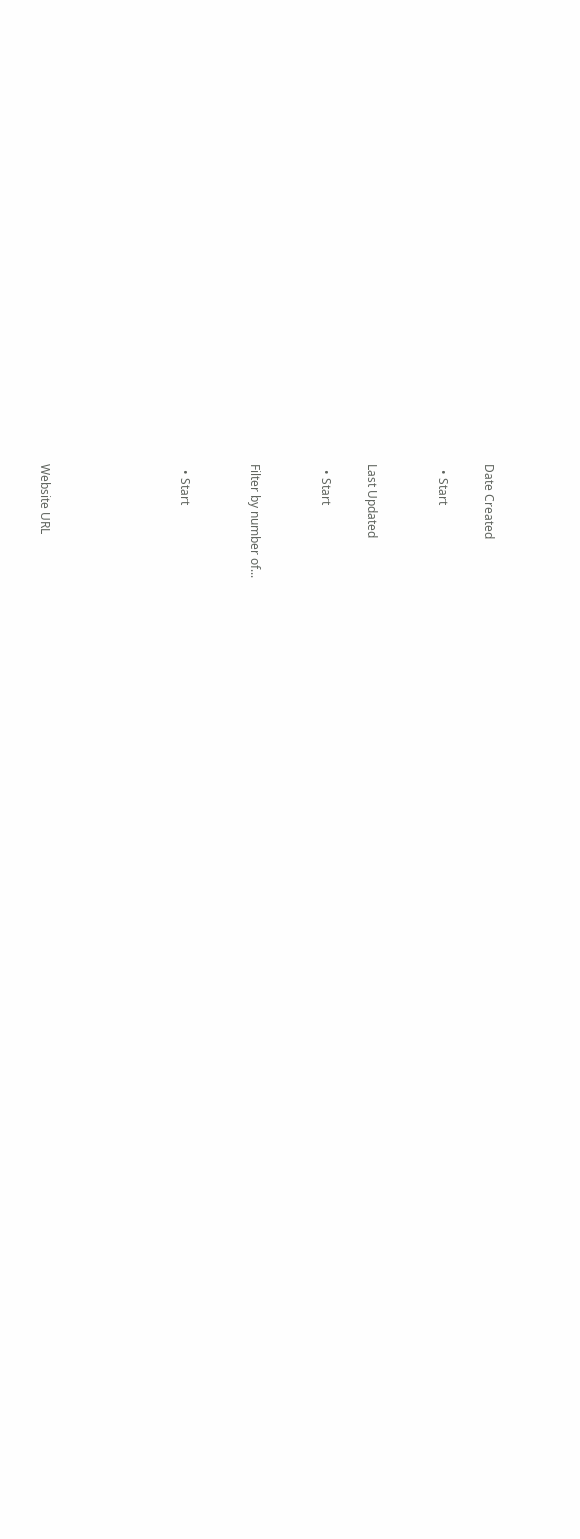Date Created

  • Start


Last Updated

  • Start


Filter by number of...


  • Start





Website URL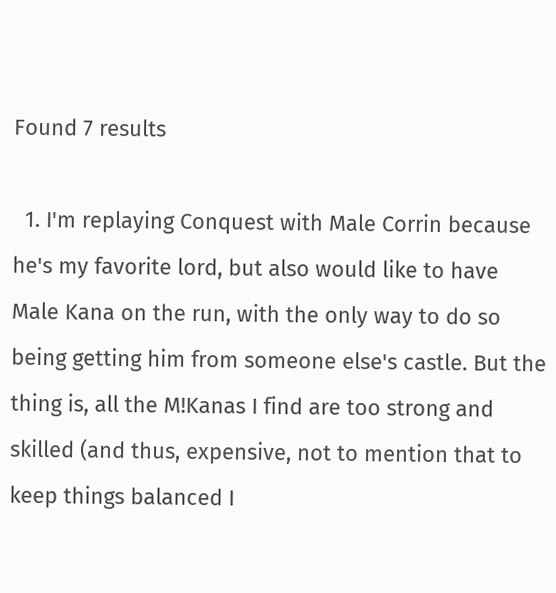Found 7 results

  1. I'm replaying Conquest with Male Corrin because he's my favorite lord, but also would like to have Male Kana on the run, with the only way to do so being getting him from someone else's castle. But the thing is, all the M!Kanas I find are too strong and skilled (and thus, expensive, not to mention that to keep things balanced I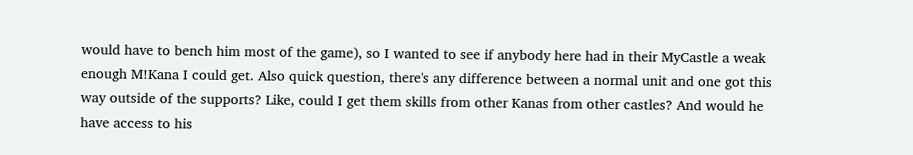would have to bench him most of the game), so I wanted to see if anybody here had in their MyCastle a weak enough M!Kana I could get. Also quick question, there's any difference between a normal unit and one got this way outside of the supports? Like, could I get them skills from other Kanas from other castles? And would he have access to his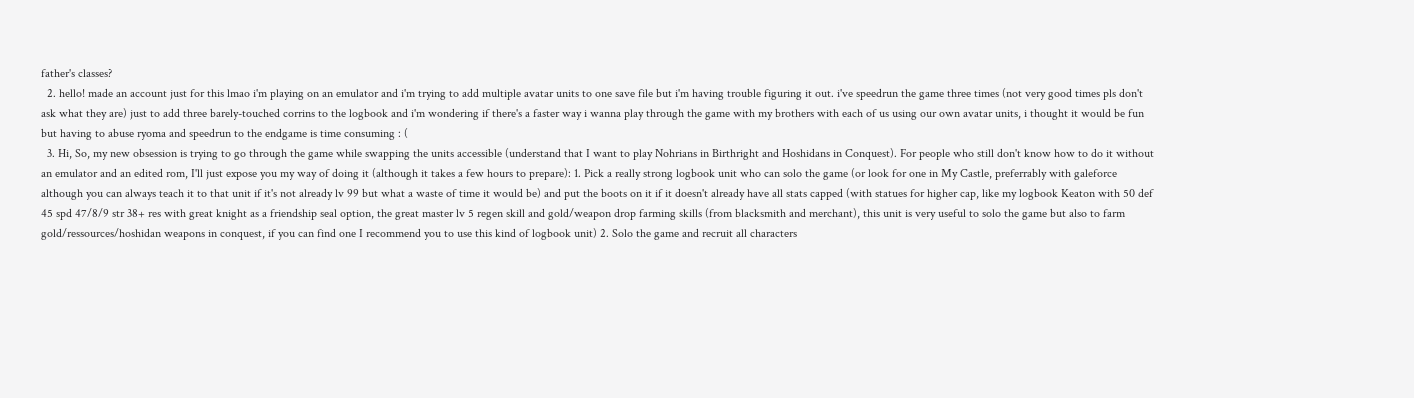father's classes?
  2. hello! made an account just for this lmao i'm playing on an emulator and i'm trying to add multiple avatar units to one save file but i'm having trouble figuring it out. i've speedrun the game three times (not very good times pls don't ask what they are) just to add three barely-touched corrins to the logbook and i'm wondering if there's a faster way i wanna play through the game with my brothers with each of us using our own avatar units, i thought it would be fun but having to abuse ryoma and speedrun to the endgame is time consuming : (
  3. Hi, So, my new obsession is trying to go through the game while swapping the units accessible (understand that I want to play Nohrians in Birthright and Hoshidans in Conquest). For people who still don't know how to do it without an emulator and an edited rom, I'll just expose you my way of doing it (although it takes a few hours to prepare): 1. Pick a really strong logbook unit who can solo the game (or look for one in My Castle, preferrably with galeforce although you can always teach it to that unit if it's not already lv 99 but what a waste of time it would be) and put the boots on it if it doesn't already have all stats capped (with statues for higher cap, like my logbook Keaton with 50 def 45 spd 47/8/9 str 38+ res with great knight as a friendship seal option, the great master lv 5 regen skill and gold/weapon drop farming skills (from blacksmith and merchant), this unit is very useful to solo the game but also to farm gold/ressources/hoshidan weapons in conquest, if you can find one I recommend you to use this kind of logbook unit) 2. Solo the game and recruit all characters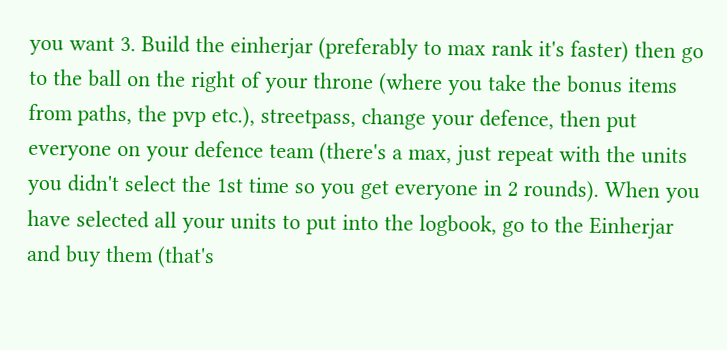you want 3. Build the einherjar (preferably to max rank it's faster) then go to the ball on the right of your throne (where you take the bonus items from paths, the pvp etc.), streetpass, change your defence, then put everyone on your defence team (there's a max, just repeat with the units you didn't select the 1st time so you get everyone in 2 rounds). When you have selected all your units to put into the logbook, go to the Einherjar and buy them (that's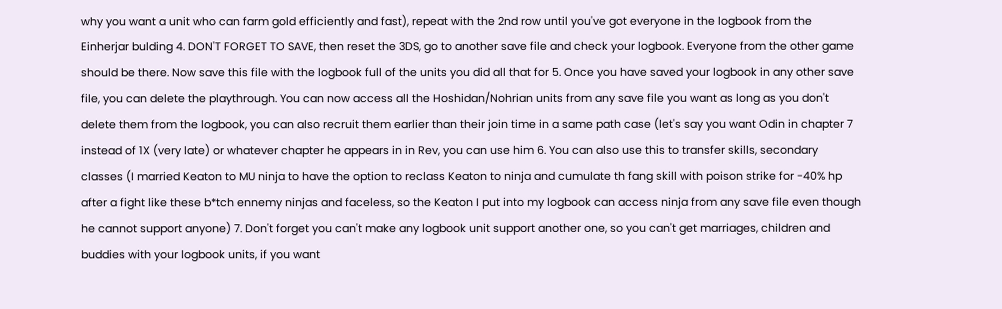why you want a unit who can farm gold efficiently and fast), repeat with the 2nd row until you've got everyone in the logbook from the Einherjar bulding 4. DON'T FORGET TO SAVE, then reset the 3DS, go to another save file and check your logbook. Everyone from the other game should be there. Now save this file with the logbook full of the units you did all that for 5. Once you have saved your logbook in any other save file, you can delete the playthrough. You can now access all the Hoshidan/Nohrian units from any save file you want as long as you don't delete them from the logbook, you can also recruit them earlier than their join time in a same path case (let's say you want Odin in chapter 7 instead of 1X (very late) or whatever chapter he appears in in Rev, you can use him 6. You can also use this to transfer skills, secondary classes (I married Keaton to MU ninja to have the option to reclass Keaton to ninja and cumulate th fang skill with poison strike for -40% hp after a fight like these b*tch ennemy ninjas and faceless, so the Keaton I put into my logbook can access ninja from any save file even though he cannot support anyone) 7. Don't forget you can't make any logbook unit support another one, so you can't get marriages, children and buddies with your logbook units, if you want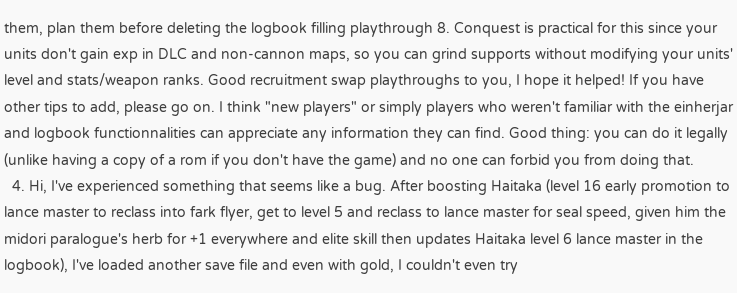them, plan them before deleting the logbook filling playthrough 8. Conquest is practical for this since your units don't gain exp in DLC and non-cannon maps, so you can grind supports without modifying your units' level and stats/weapon ranks. Good recruitment swap playthroughs to you, I hope it helped! If you have other tips to add, please go on. I think "new players" or simply players who weren't familiar with the einherjar and logbook functionnalities can appreciate any information they can find. Good thing: you can do it legally (unlike having a copy of a rom if you don't have the game) and no one can forbid you from doing that.
  4. Hi, I've experienced something that seems like a bug. After boosting Haitaka (level 16 early promotion to lance master to reclass into fark flyer, get to level 5 and reclass to lance master for seal speed, given him the midori paralogue's herb for +1 everywhere and elite skill then updates Haitaka level 6 lance master in the logbook), I've loaded another save file and even with gold, I couldn't even try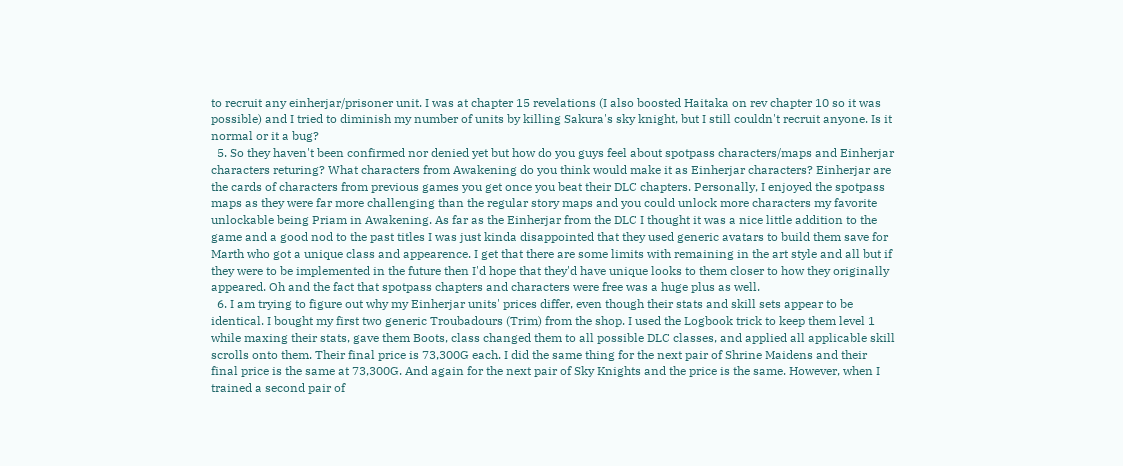to recruit any einherjar/prisoner unit. I was at chapter 15 revelations (I also boosted Haitaka on rev chapter 10 so it was possible) and I tried to diminish my number of units by killing Sakura's sky knight, but I still couldn't recruit anyone. Is it normal or it a bug?
  5. So they haven't been confirmed nor denied yet but how do you guys feel about spotpass characters/maps and Einherjar characters returing? What characters from Awakening do you think would make it as Einherjar characters? Einherjar are the cards of characters from previous games you get once you beat their DLC chapters. Personally, I enjoyed the spotpass maps as they were far more challenging than the regular story maps and you could unlock more characters my favorite unlockable being Priam in Awakening. As far as the Einherjar from the DLC I thought it was a nice little addition to the game and a good nod to the past titles I was just kinda disappointed that they used generic avatars to build them save for Marth who got a unique class and appearence. I get that there are some limits with remaining in the art style and all but if they were to be implemented in the future then I'd hope that they'd have unique looks to them closer to how they originally appeared. Oh and the fact that spotpass chapters and characters were free was a huge plus as well.
  6. I am trying to figure out why my Einherjar units' prices differ, even though their stats and skill sets appear to be identical. I bought my first two generic Troubadours (Trim) from the shop. I used the Logbook trick to keep them level 1 while maxing their stats, gave them Boots, class changed them to all possible DLC classes, and applied all applicable skill scrolls onto them. Their final price is 73,300G each. I did the same thing for the next pair of Shrine Maidens and their final price is the same at 73,300G. And again for the next pair of Sky Knights and the price is the same. However, when I trained a second pair of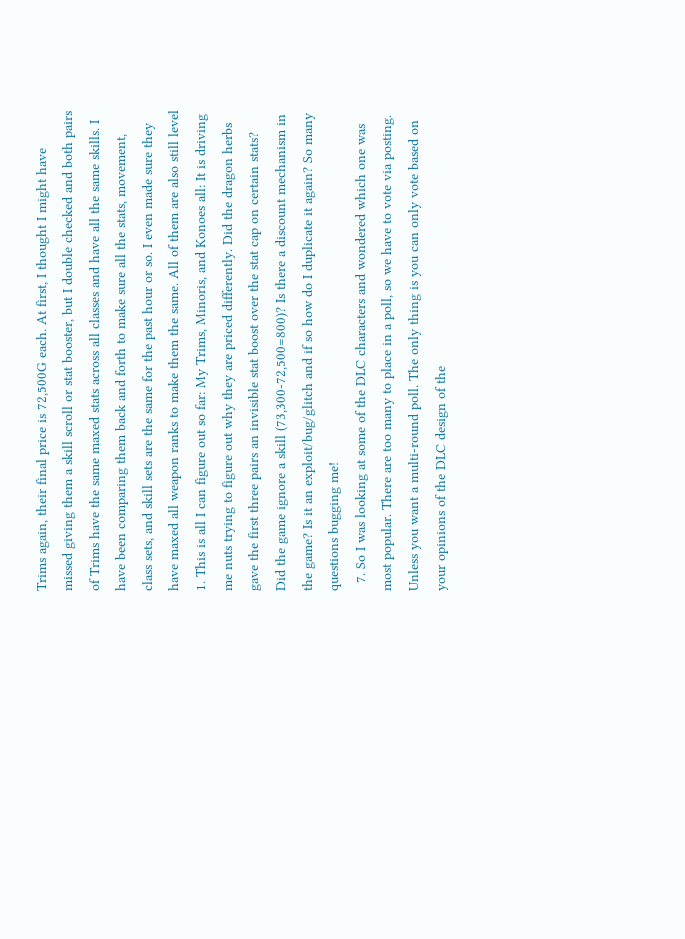Trims again, their final price is 72,500G each. At first, I thought I might have missed giving them a skill scroll or stat booster, but I double checked and both pairs of Trims have the same maxed stats across all classes and have all the same skills. I have been comparing them back and forth to make sure all the stats, movement, class sets, and skill sets are the same for the past hour or so. I even made sure they have maxed all weapon ranks to make them the same. All of them are also still level 1. This is all I can figure out so far: My Trims, Minoris, and Konoes all: It is driving me nuts trying to figure out why they are priced differently. Did the dragon herbs gave the first three pairs an invisible stat boost over the stat cap on certain stats? Did the game ignore a skill (73,300-72,500=800)? Is there a discount mechanism in the game? Is it an exploit/bug/glitch and if so how do I duplicate it again? So many questions bugging me!
  7. So I was looking at some of the DLC characters and wondered which one was most popular. There are too many to place in a poll, so we have to vote via posting. Unless you want a multi-round poll. The only thing is you can only vote based on your opinions of the DLC design of the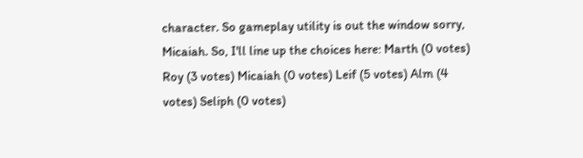character. So gameplay utility is out the window sorry, Micaiah. So, I'll line up the choices here: Marth (0 votes) Roy (3 votes) Micaiah (0 votes) Leif (5 votes) Alm (4 votes) Seliph (0 votes)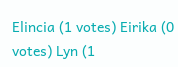Elincia (1 votes) Eirika (0 votes) Lyn (1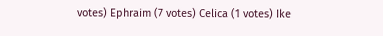votes) Ephraim (7 votes) Celica (1 votes) Ike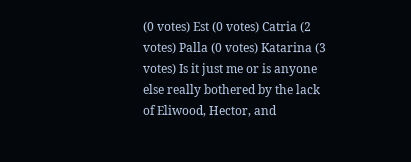(0 votes) Est (0 votes) Catria (2 votes) Palla (0 votes) Katarina (3 votes) Is it just me or is anyone else really bothered by the lack of Eliwood, Hector, and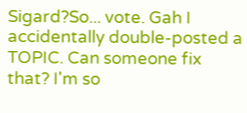Sigard?So... vote. Gah I accidentally double-posted a TOPIC. Can someone fix that? I'm so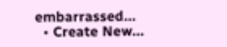embarrassed...
  • Create New...